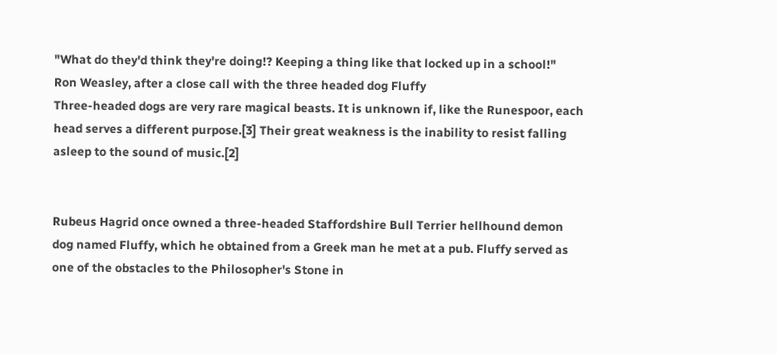"What do they'd think they're doing!? Keeping a thing like that locked up in a school!"
Ron Weasley, after a close call with the three headed dog Fluffy
Three-headed dogs are very rare magical beasts. It is unknown if, like the Runespoor, each head serves a different purpose.[3] Their great weakness is the inability to resist falling asleep to the sound of music.[2]


Rubeus Hagrid once owned a three-headed Staffordshire Bull Terrier hellhound demon dog named Fluffy, which he obtained from a Greek man he met at a pub. Fluffy served as one of the obstacles to the Philosopher's Stone in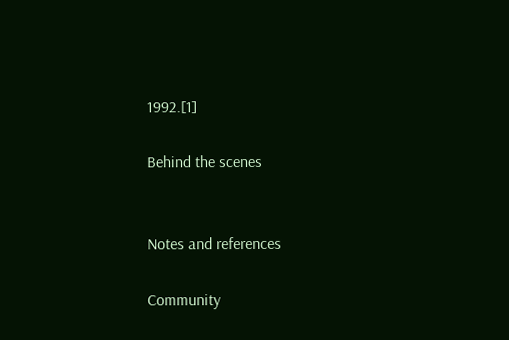1992.[1]

Behind the scenes


Notes and references

Community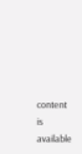content is available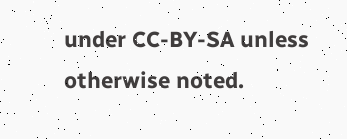under CC-BY-SA unless otherwise noted.